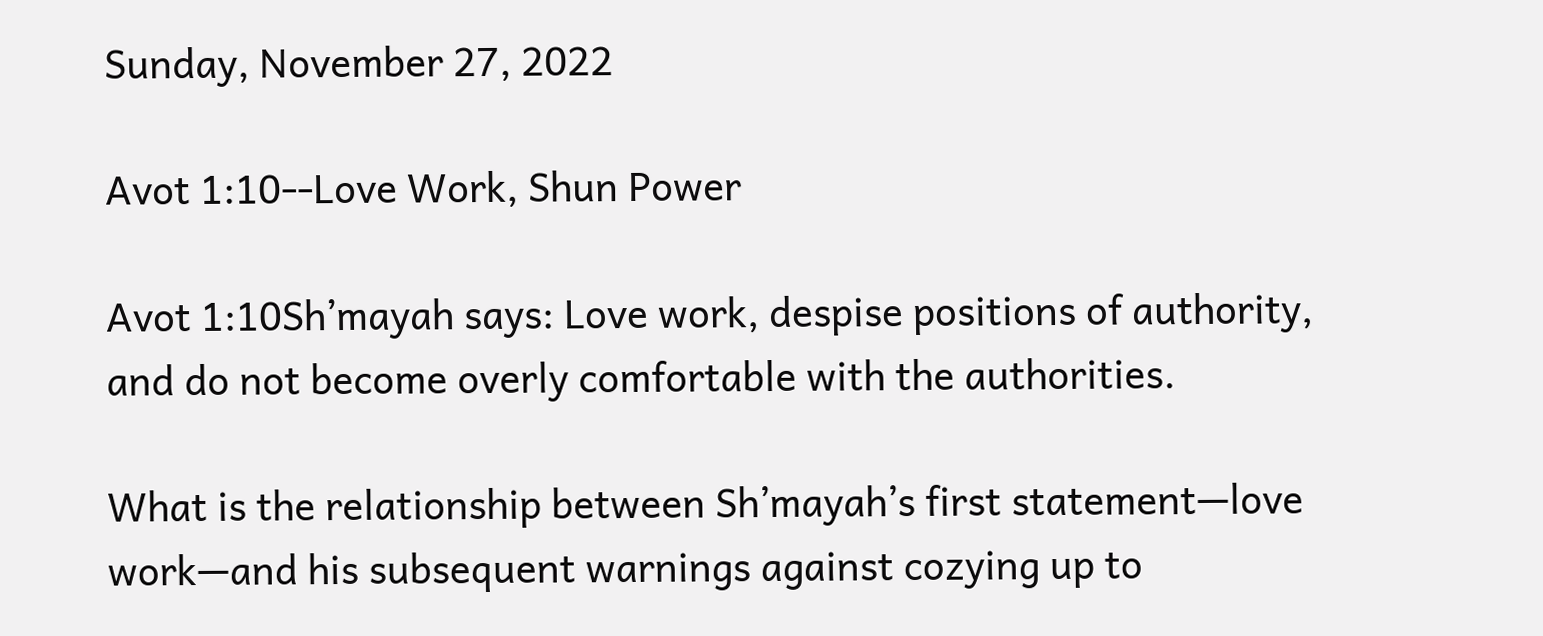Sunday, November 27, 2022

Avot 1:10--Love Work, Shun Power

Avot 1:10Sh’mayah says: Love work, despise positions of authority, and do not become overly comfortable with the authorities.

What is the relationship between Sh’mayah’s first statement—love work—and his subsequent warnings against cozying up to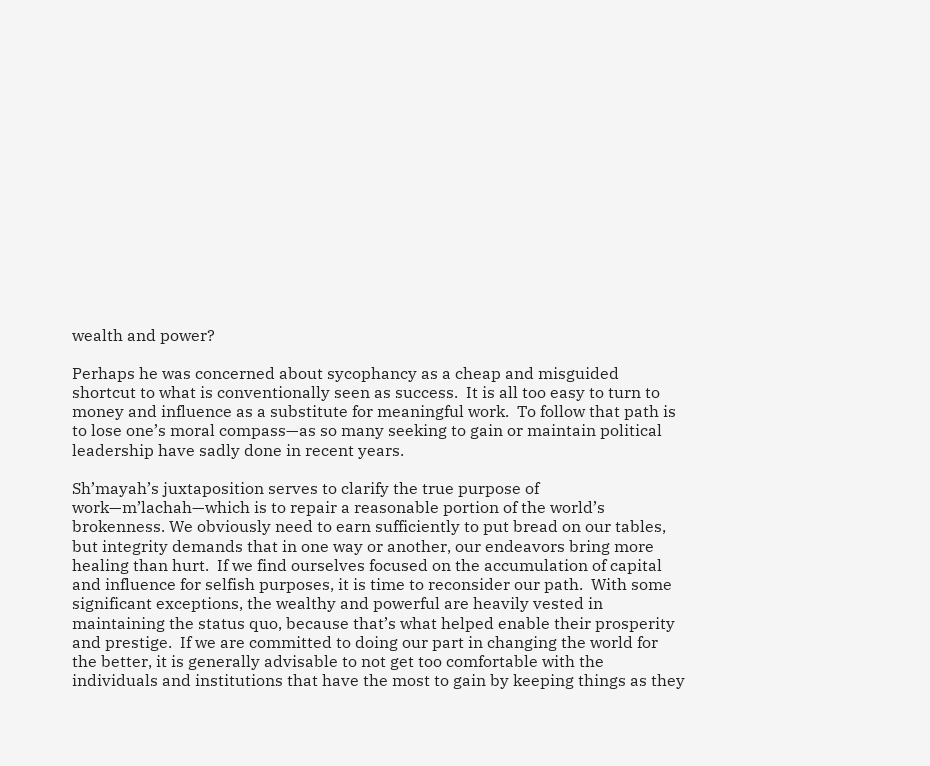wealth and power?

Perhaps he was concerned about sycophancy as a cheap and misguided shortcut to what is conventionally seen as success.  It is all too easy to turn to money and influence as a substitute for meaningful work.  To follow that path is to lose one’s moral compass—as so many seeking to gain or maintain political leadership have sadly done in recent years.

Sh’mayah’s juxtaposition serves to clarify the true purpose of work—m’lachah—which is to repair a reasonable portion of the world’s brokenness. We obviously need to earn sufficiently to put bread on our tables, but integrity demands that in one way or another, our endeavors bring more healing than hurt.  If we find ourselves focused on the accumulation of capital and influence for selfish purposes, it is time to reconsider our path.  With some significant exceptions, the wealthy and powerful are heavily vested in maintaining the status quo, because that’s what helped enable their prosperity and prestige.  If we are committed to doing our part in changing the world for the better, it is generally advisable to not get too comfortable with the individuals and institutions that have the most to gain by keeping things as they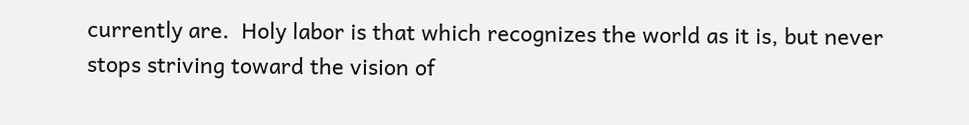currently are.  Holy labor is that which recognizes the world as it is, but never stops striving toward the vision of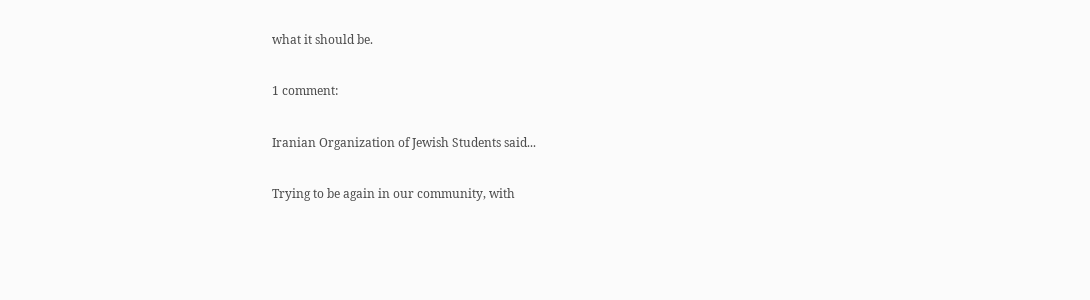what it should be.

1 comment:

Iranian Organization of Jewish Students said...

Trying to be again in our community, with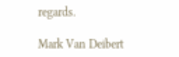regards.

Mark Van Deibert